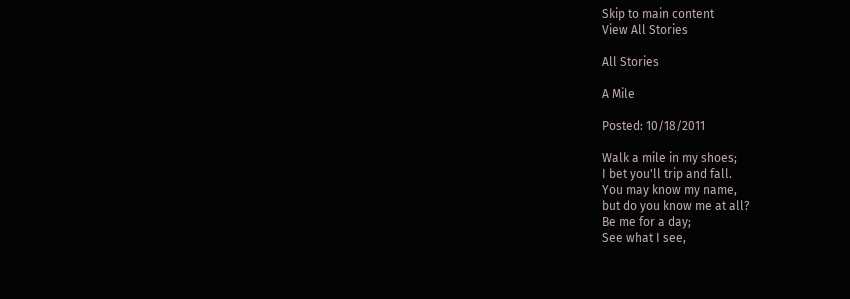Skip to main content
View All Stories

All Stories

A Mile

Posted: 10/18/2011

Walk a mile in my shoes;
I bet you'll trip and fall.
You may know my name,
but do you know me at all?
Be me for a day;
See what I see,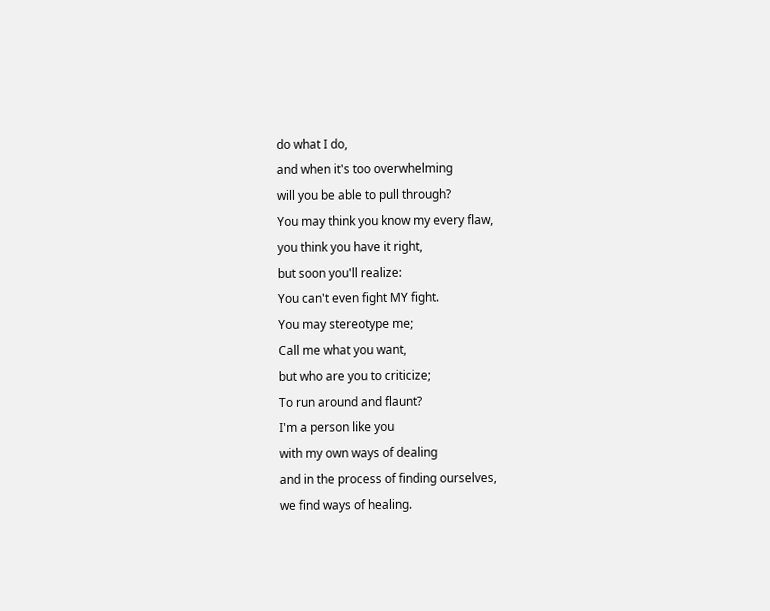do what I do,
and when it's too overwhelming
will you be able to pull through?
You may think you know my every flaw,
you think you have it right,
but soon you'll realize:
You can't even fight MY fight.
You may stereotype me;
Call me what you want,
but who are you to criticize;
To run around and flaunt?
I'm a person like you
with my own ways of dealing
and in the process of finding ourselves,
we find ways of healing.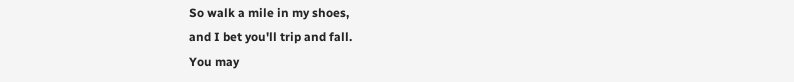So walk a mile in my shoes,
and I bet you'll trip and fall.
You may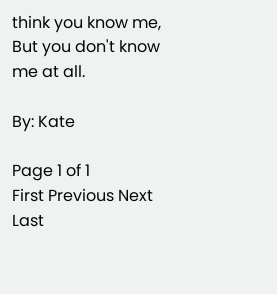think you know me,
But you don't know me at all.

By: Kate

Page 1 of 1
First Previous Next Last